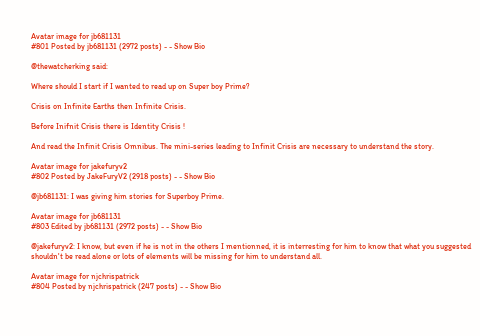Avatar image for jb681131
#801 Posted by jb681131 (2972 posts) - - Show Bio

@thewatcherking said:

Where should I start if I wanted to read up on Super boy Prime?

Crisis on Infinite Earths then Infinite Crisis.

Before Inifnit Crisis there is Identity Crisis !

And read the Infinit Crisis Omnibus. The mini-series leading to Infinit Crisis are necessary to understand the story.

Avatar image for jakefuryv2
#802 Posted by JakeFuryV2 (2918 posts) - - Show Bio

@jb681131: I was giving him stories for Superboy Prime.

Avatar image for jb681131
#803 Edited by jb681131 (2972 posts) - - Show Bio

@jakefuryv2: I know, but even if he is not in the others I mentionned, it is interresting for him to know that what you suggested shouldn't be read alone or lots of elements will be missing for him to understand all.

Avatar image for njchrispatrick
#804 Posted by njchrispatrick (247 posts) - - Show Bio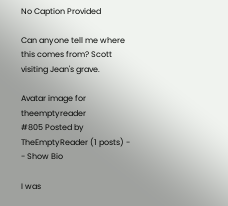No Caption Provided

Can anyone tell me where this comes from? Scott visiting Jean's grave.

Avatar image for theemptyreader
#805 Posted by TheEmptyReader (1 posts) - - Show Bio

I was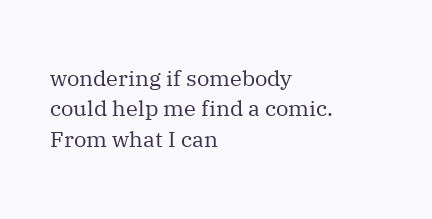wondering if somebody could help me find a comic. From what I can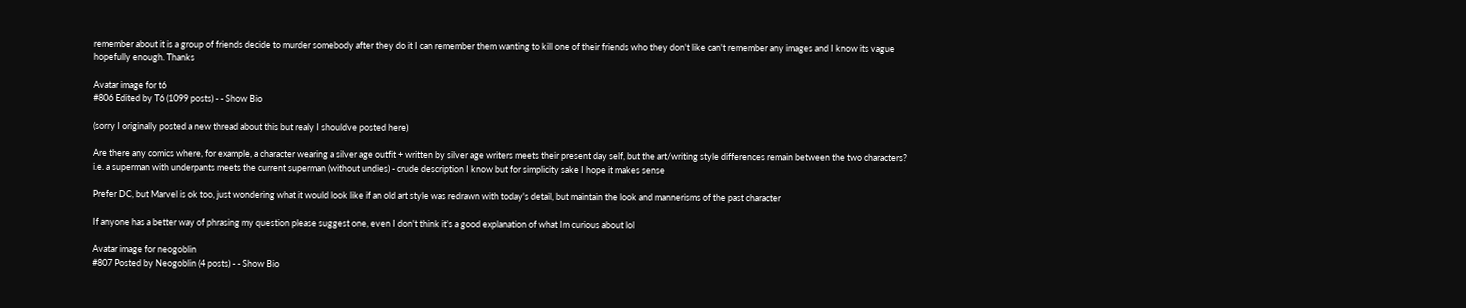remember about it is a group of friends decide to murder somebody after they do it I can remember them wanting to kill one of their friends who they don't like can't remember any images and I know its vague hopefully enough. Thanks

Avatar image for t6
#806 Edited by T6 (1099 posts) - - Show Bio

(sorry I originally posted a new thread about this but realy I shouldve posted here)

Are there any comics where, for example, a character wearing a silver age outfit + written by silver age writers meets their present day self, but the art/writing style differences remain between the two characters? i.e. a superman with underpants meets the current superman (without undies) - crude description I know but for simplicity sake I hope it makes sense

Prefer DC, but Marvel is ok too, just wondering what it would look like if an old art style was redrawn with today's detail, but maintain the look and mannerisms of the past character

If anyone has a better way of phrasing my question please suggest one, even I don't think it's a good explanation of what Im curious about lol

Avatar image for neogoblin
#807 Posted by Neogoblin (4 posts) - - Show Bio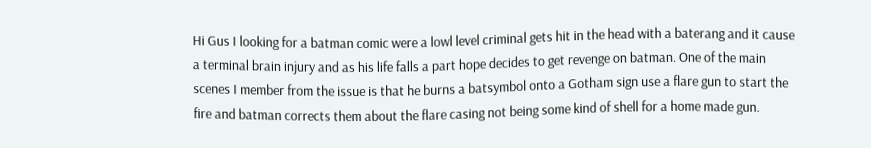Hi Gus I looking for a batman comic were a lowl level criminal gets hit in the head with a baterang and it cause a terminal brain injury and as his life falls a part hope decides to get revenge on batman. One of the main scenes I member from the issue is that he burns a batsymbol onto a Gotham sign use a flare gun to start the fire and batman corrects them about the flare casing not being some kind of shell for a home made gun.